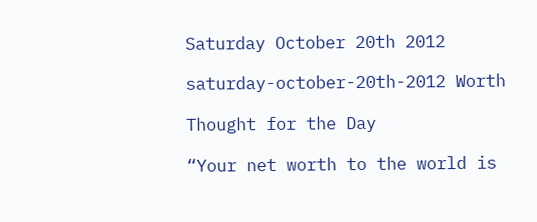Saturday October 20th 2012

saturday-october-20th-2012 Worth

Thought for the Day

“Your net worth to the world is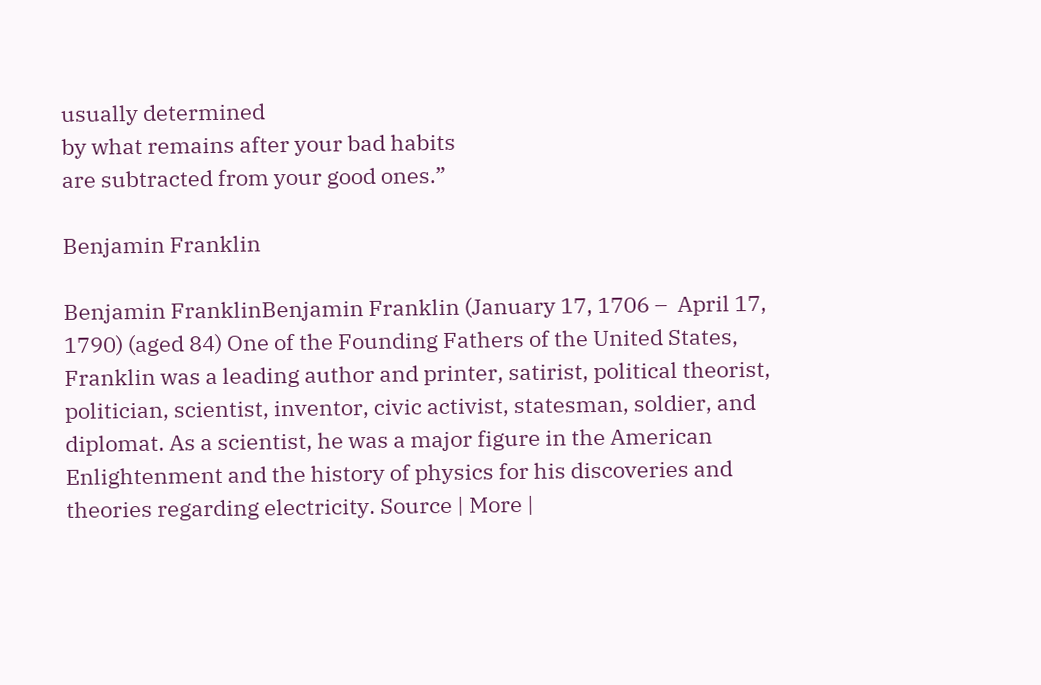usually determined
by what remains after your bad habits
are subtracted from your good ones.”

Benjamin Franklin

Benjamin FranklinBenjamin Franklin (January 17, 1706 –  April 17, 1790) (aged 84) One of the Founding Fathers of the United States, Franklin was a leading author and printer, satirist, political theorist, politician, scientist, inventor, civic activist, statesman, soldier, and diplomat. As a scientist, he was a major figure in the American Enlightenment and the history of physics for his discoveries and theories regarding electricity. Source | More |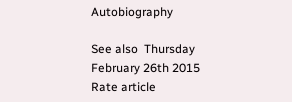Autobiography

See also  Thursday February 26th 2015
Rate article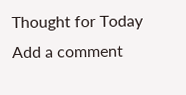Thought for Today
Add a comment